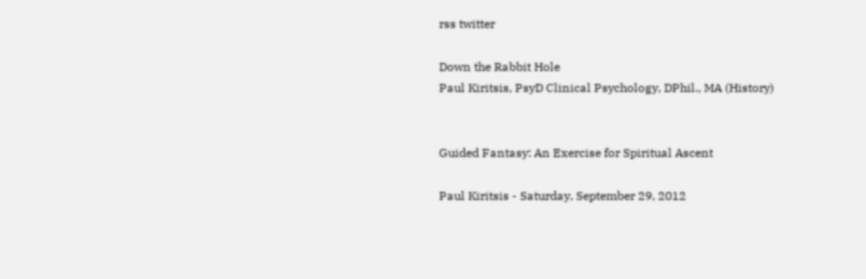rss twitter

Down the Rabbit Hole
Paul Kiritsis, PsyD Clinical Psychology, DPhil., MA (History)


Guided Fantasy: An Exercise for Spiritual Ascent

Paul Kiritsis - Saturday, September 29, 2012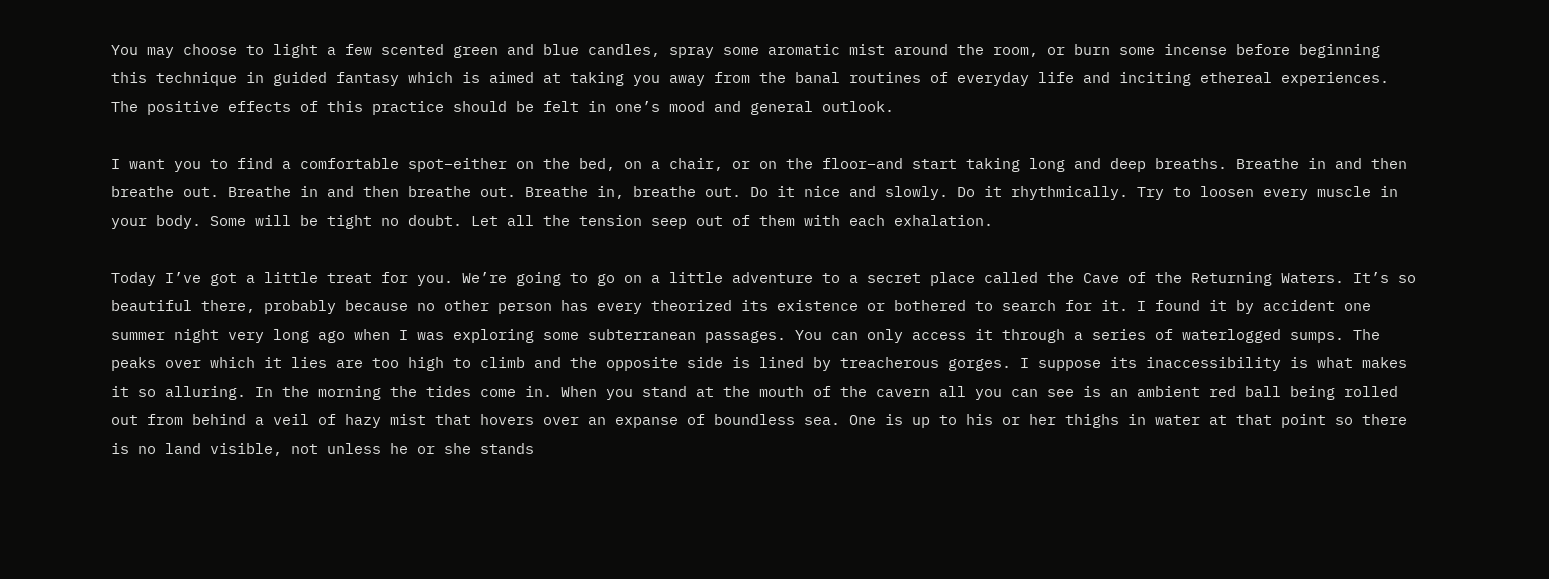You may choose to light a few scented green and blue candles, spray some aromatic mist around the room, or burn some incense before beginning this technique in guided fantasy which is aimed at taking you away from the banal routines of everyday life and inciting ethereal experiences. The positive effects of this practice should be felt in one’s mood and general outlook.

I want you to find a comfortable spot–either on the bed, on a chair, or on the floor–and start taking long and deep breaths. Breathe in and then breathe out. Breathe in and then breathe out. Breathe in, breathe out. Do it nice and slowly. Do it rhythmically. Try to loosen every muscle in your body. Some will be tight no doubt. Let all the tension seep out of them with each exhalation.

Today I’ve got a little treat for you. We’re going to go on a little adventure to a secret place called the Cave of the Returning Waters. It’s so beautiful there, probably because no other person has every theorized its existence or bothered to search for it. I found it by accident one summer night very long ago when I was exploring some subterranean passages. You can only access it through a series of waterlogged sumps. The peaks over which it lies are too high to climb and the opposite side is lined by treacherous gorges. I suppose its inaccessibility is what makes it so alluring. In the morning the tides come in. When you stand at the mouth of the cavern all you can see is an ambient red ball being rolled out from behind a veil of hazy mist that hovers over an expanse of boundless sea. One is up to his or her thighs in water at that point so there is no land visible, not unless he or she stands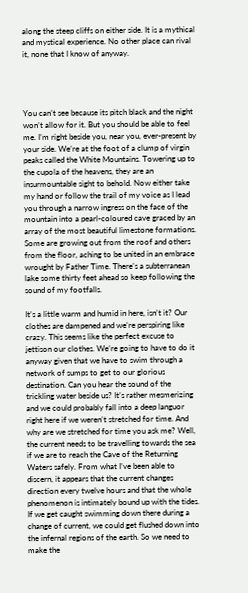along the steep cliffs on either side. It is a mythical and mystical experience. No other place can rival it, none that I know of anyway.




You can’t see because its pitch black and the night won’t allow for it. But you should be able to feel me. I’m right beside you, near you, ever-present by your side. We’re at the foot of a clump of virgin peaks called the White Mountains. Towering up to the cupola of the heavens, they are an insurmountable sight to behold. Now either take my hand or follow the trail of my voice as I lead you through a narrow ingress on the face of the mountain into a pearl-coloured cave graced by an array of the most beautiful limestone formations. Some are growing out from the roof and others from the floor, aching to be united in an embrace wrought by Father Time. There’s a subterranean lake some thirty feet ahead so keep following the sound of my footfalls.

It’s a little warm and humid in here, isn’t it? Our clothes are dampened and we’re perspiring like crazy. This seems like the perfect excuse to jettison our clothes. We’re going to have to do it anyway given that we have to swim through a network of sumps to get to our glorious destination. Can you hear the sound of the trickling water beside us? It’s rather mesmerizing and we could probably fall into a deep languor right here if we weren’t stretched for time. And why are we stretched for time you ask me? Well, the current needs to be travelling towards the sea if we are to reach the Cave of the Returning Waters safely. From what I’ve been able to discern, it appears that the current changes direction every twelve hours and that the whole phenomenon is intimately bound up with the tides. If we get caught swimming down there during a change of current, we could get flushed down into the infernal regions of the earth. So we need to make the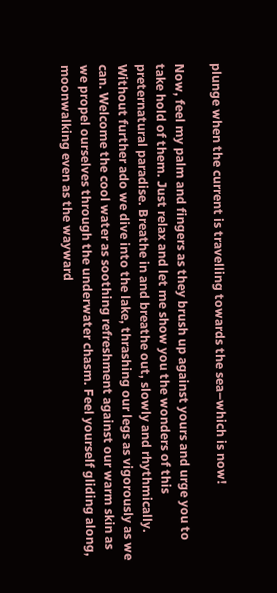plunge when the current is travelling towards the sea–which is now!

Now, feel my palm and fingers as they brush up against yours and urge you to take hold of them. Just relax and let me show you the wonders of this preternatural paradise. Breathe in and breathe out, slowly and rhythmically. Without further ado we dive into the lake, thrashing our legs as vigorously as we can. Welcome the cool water as soothing refreshment against our warm skin as we propel ourselves through the underwater chasm. Feel yourself gliding along, moonwalking even as the wayward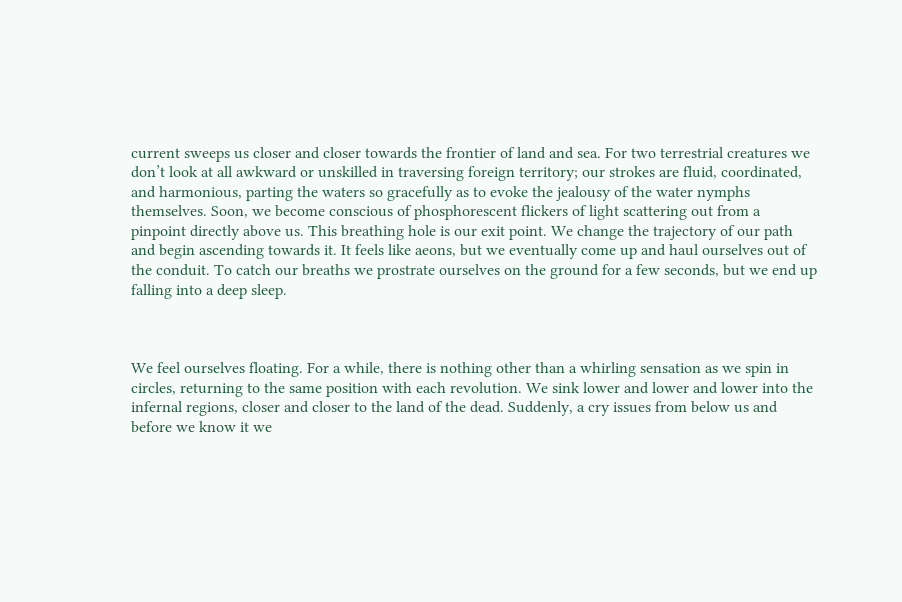current sweeps us closer and closer towards the frontier of land and sea. For two terrestrial creatures we don’t look at all awkward or unskilled in traversing foreign territory; our strokes are fluid, coordinated, and harmonious, parting the waters so gracefully as to evoke the jealousy of the water nymphs themselves. Soon, we become conscious of phosphorescent flickers of light scattering out from a pinpoint directly above us. This breathing hole is our exit point. We change the trajectory of our path and begin ascending towards it. It feels like aeons, but we eventually come up and haul ourselves out of the conduit. To catch our breaths we prostrate ourselves on the ground for a few seconds, but we end up falling into a deep sleep.



We feel ourselves floating. For a while, there is nothing other than a whirling sensation as we spin in circles, returning to the same position with each revolution. We sink lower and lower and lower into the infernal regions, closer and closer to the land of the dead. Suddenly, a cry issues from below us and before we know it we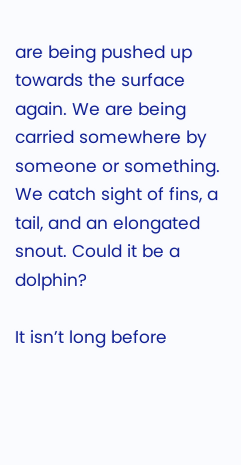are being pushed up towards the surface again. We are being carried somewhere by someone or something. We catch sight of fins, a tail, and an elongated snout. Could it be a dolphin?

It isn’t long before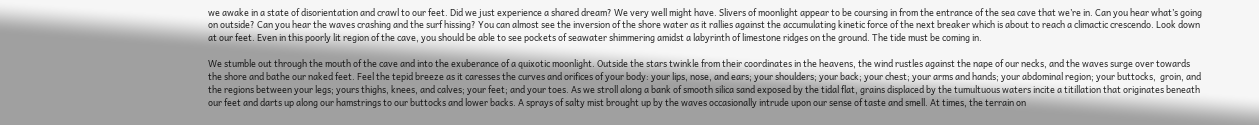we awake in a state of disorientation and crawl to our feet. Did we just experience a shared dream? We very well might have. Slivers of moonlight appear to be coursing in from the entrance of the sea cave that we’re in. Can you hear what’s going on outside? Can you hear the waves crashing and the surf hissing? You can almost see the inversion of the shore water as it rallies against the accumulating kinetic force of the next breaker which is about to reach a climactic crescendo. Look down at our feet. Even in this poorly lit region of the cave, you should be able to see pockets of seawater shimmering amidst a labyrinth of limestone ridges on the ground. The tide must be coming in.

We stumble out through the mouth of the cave and into the exuberance of a quixotic moonlight. Outside the stars twinkle from their coordinates in the heavens, the wind rustles against the nape of our necks, and the waves surge over towards the shore and bathe our naked feet. Feel the tepid breeze as it caresses the curves and orifices of your body: your lips, nose, and ears; your shoulders; your back; your chest; your arms and hands; your abdominal region; your buttocks,  groin, and the regions between your legs; yours thighs, knees, and calves; your feet; and your toes. As we stroll along a bank of smooth silica sand exposed by the tidal flat, grains displaced by the tumultuous waters incite a titillation that originates beneath our feet and darts up along our hamstrings to our buttocks and lower backs. A sprays of salty mist brought up by the waves occasionally intrude upon our sense of taste and smell. At times, the terrain on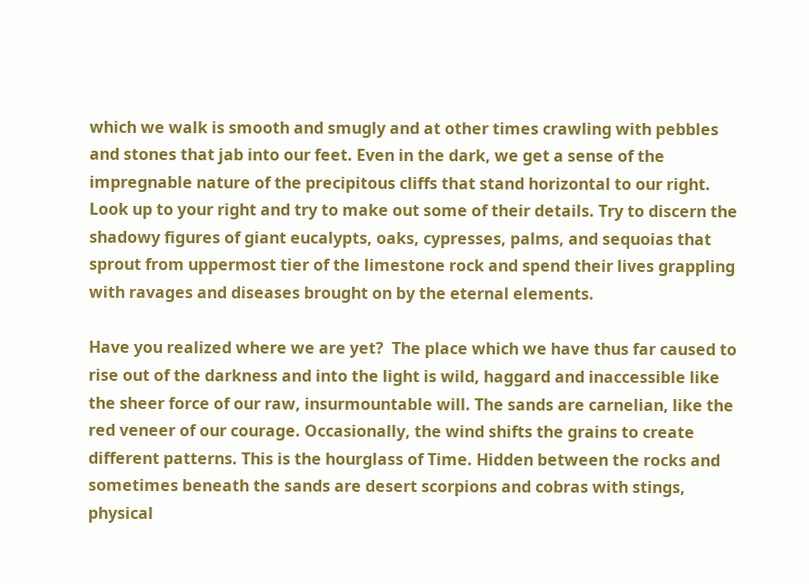which we walk is smooth and smugly and at other times crawling with pebbles and stones that jab into our feet. Even in the dark, we get a sense of the impregnable nature of the precipitous cliffs that stand horizontal to our right. Look up to your right and try to make out some of their details. Try to discern the shadowy figures of giant eucalypts, oaks, cypresses, palms, and sequoias that sprout from uppermost tier of the limestone rock and spend their lives grappling with ravages and diseases brought on by the eternal elements.

Have you realized where we are yet?  The place which we have thus far caused to rise out of the darkness and into the light is wild, haggard and inaccessible like the sheer force of our raw, insurmountable will. The sands are carnelian, like the red veneer of our courage. Occasionally, the wind shifts the grains to create different patterns. This is the hourglass of Time. Hidden between the rocks and sometimes beneath the sands are desert scorpions and cobras with stings, physical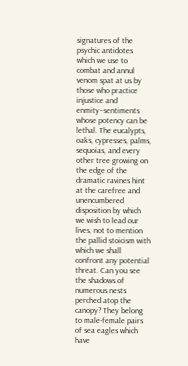signatures of the psychic antidotes which we use to combat and annul venom spat at us by those who practice injustice and enmity–sentiments whose potency can be lethal. The eucalypts, oaks, cypresses, palms, sequoias, and every other tree growing on the edge of the dramatic ravines hint at the carefree and unencumbered disposition by which we wish to lead our lives, not to mention the pallid stoicism with which we shall confront any potential threat. Can you see the shadows of numerous nests perched atop the canopy? They belong to male-female pairs of sea eagles which have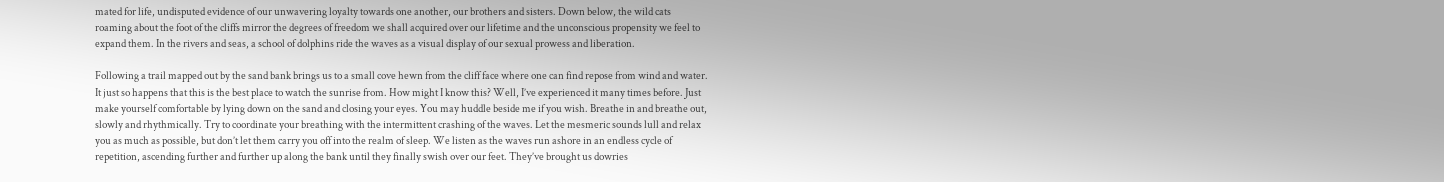mated for life, undisputed evidence of our unwavering loyalty towards one another, our brothers and sisters. Down below, the wild cats roaming about the foot of the cliffs mirror the degrees of freedom we shall acquired over our lifetime and the unconscious propensity we feel to expand them. In the rivers and seas, a school of dolphins ride the waves as a visual display of our sexual prowess and liberation.

Following a trail mapped out by the sand bank brings us to a small cove hewn from the cliff face where one can find repose from wind and water. It just so happens that this is the best place to watch the sunrise from. How might I know this? Well, I’ve experienced it many times before. Just make yourself comfortable by lying down on the sand and closing your eyes. You may huddle beside me if you wish. Breathe in and breathe out, slowly and rhythmically. Try to coordinate your breathing with the intermittent crashing of the waves. Let the mesmeric sounds lull and relax you as much as possible, but don’t let them carry you off into the realm of sleep. We listen as the waves run ashore in an endless cycle of repetition, ascending further and further up along the bank until they finally swish over our feet. They’ve brought us dowries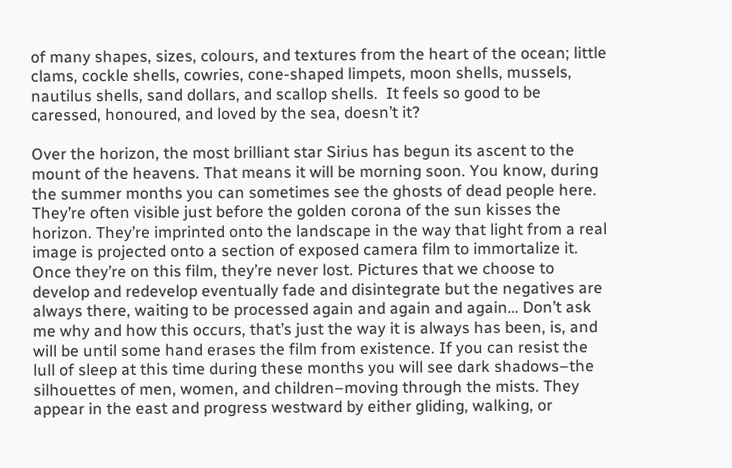of many shapes, sizes, colours, and textures from the heart of the ocean; little clams, cockle shells, cowries, cone-shaped limpets, moon shells, mussels, nautilus shells, sand dollars, and scallop shells.  It feels so good to be caressed, honoured, and loved by the sea, doesn’t it?

Over the horizon, the most brilliant star Sirius has begun its ascent to the mount of the heavens. That means it will be morning soon. You know, during the summer months you can sometimes see the ghosts of dead people here. They’re often visible just before the golden corona of the sun kisses the horizon. They’re imprinted onto the landscape in the way that light from a real image is projected onto a section of exposed camera film to immortalize it. Once they’re on this film, they’re never lost. Pictures that we choose to develop and redevelop eventually fade and disintegrate but the negatives are always there, waiting to be processed again and again and again… Don’t ask me why and how this occurs, that’s just the way it is always has been, is, and will be until some hand erases the film from existence. If you can resist the lull of sleep at this time during these months you will see dark shadows–the silhouettes of men, women, and children–moving through the mists. They appear in the east and progress westward by either gliding, walking, or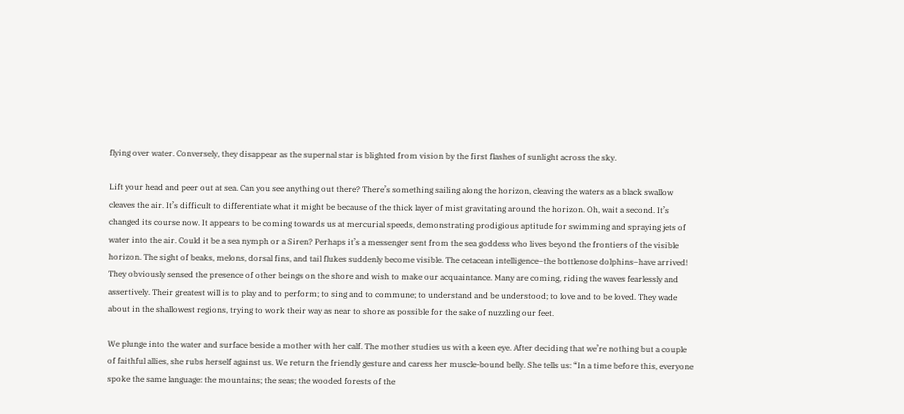flying over water. Conversely, they disappear as the supernal star is blighted from vision by the first flashes of sunlight across the sky.

Lift your head and peer out at sea. Can you see anything out there? There’s something sailing along the horizon, cleaving the waters as a black swallow cleaves the air. It’s difficult to differentiate what it might be because of the thick layer of mist gravitating around the horizon. Oh, wait a second. It’s changed its course now. It appears to be coming towards us at mercurial speeds, demonstrating prodigious aptitude for swimming and spraying jets of water into the air. Could it be a sea nymph or a Siren? Perhaps it’s a messenger sent from the sea goddess who lives beyond the frontiers of the visible horizon. The sight of beaks, melons, dorsal fins, and tail flukes suddenly become visible. The cetacean intelligence–the bottlenose dolphins–have arrived! They obviously sensed the presence of other beings on the shore and wish to make our acquaintance. Many are coming, riding the waves fearlessly and assertively. Their greatest will is to play and to perform; to sing and to commune; to understand and be understood; to love and to be loved. They wade about in the shallowest regions, trying to work their way as near to shore as possible for the sake of nuzzling our feet.

We plunge into the water and surface beside a mother with her calf. The mother studies us with a keen eye. After deciding that we’re nothing but a couple of faithful allies, she rubs herself against us. We return the friendly gesture and caress her muscle-bound belly. She tells us: “In a time before this, everyone spoke the same language: the mountains; the seas; the wooded forests of the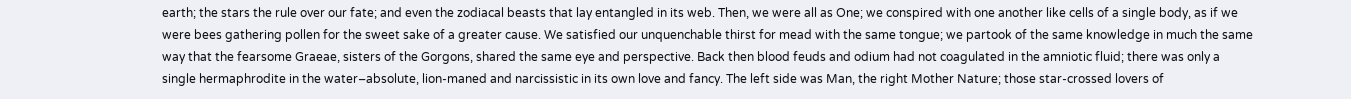earth; the stars the rule over our fate; and even the zodiacal beasts that lay entangled in its web. Then, we were all as One; we conspired with one another like cells of a single body, as if we were bees gathering pollen for the sweet sake of a greater cause. We satisfied our unquenchable thirst for mead with the same tongue; we partook of the same knowledge in much the same way that the fearsome Graeae, sisters of the Gorgons, shared the same eye and perspective. Back then blood feuds and odium had not coagulated in the amniotic fluid; there was only a single hermaphrodite in the water–absolute, lion-maned and narcissistic in its own love and fancy. The left side was Man, the right Mother Nature; those star-crossed lovers of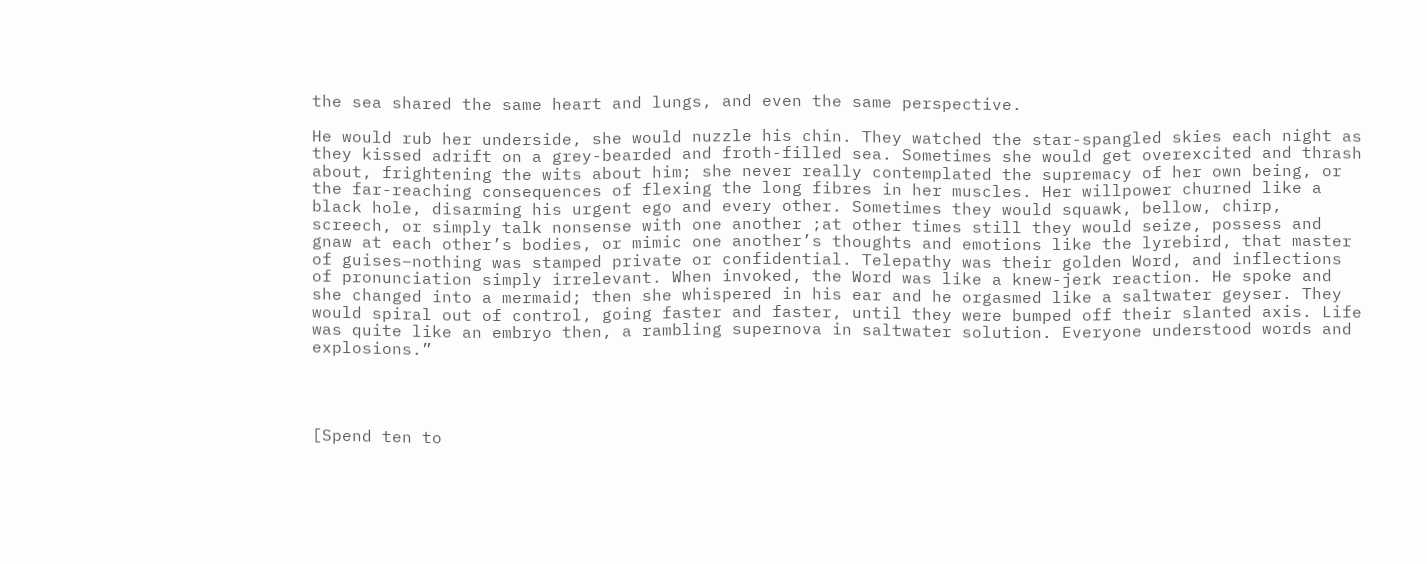the sea shared the same heart and lungs, and even the same perspective.

He would rub her underside, she would nuzzle his chin. They watched the star-spangled skies each night as they kissed adrift on a grey-bearded and froth-filled sea. Sometimes she would get overexcited and thrash about, frightening the wits about him; she never really contemplated the supremacy of her own being, or the far-reaching consequences of flexing the long fibres in her muscles. Her willpower churned like a black hole, disarming his urgent ego and every other. Sometimes they would squawk, bellow, chirp, screech, or simply talk nonsense with one another ;at other times still they would seize, possess and gnaw at each other’s bodies, or mimic one another’s thoughts and emotions like the lyrebird, that master of guises–nothing was stamped private or confidential. Telepathy was their golden Word, and inflections of pronunciation simply irrelevant. When invoked, the Word was like a knew-jerk reaction. He spoke and she changed into a mermaid; then she whispered in his ear and he orgasmed like a saltwater geyser. They would spiral out of control, going faster and faster, until they were bumped off their slanted axis. Life was quite like an embryo then, a rambling supernova in saltwater solution. Everyone understood words and explosions.”




[Spend ten to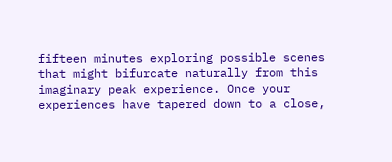fifteen minutes exploring possible scenes that might bifurcate naturally from this imaginary peak experience. Once your experiences have tapered down to a close,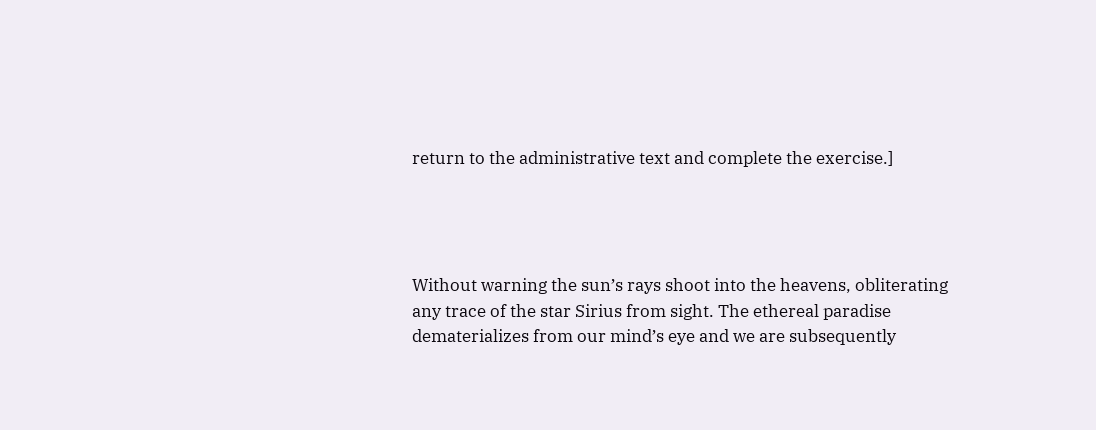return to the administrative text and complete the exercise.]




Without warning the sun’s rays shoot into the heavens, obliterating any trace of the star Sirius from sight. The ethereal paradise dematerializes from our mind’s eye and we are subsequently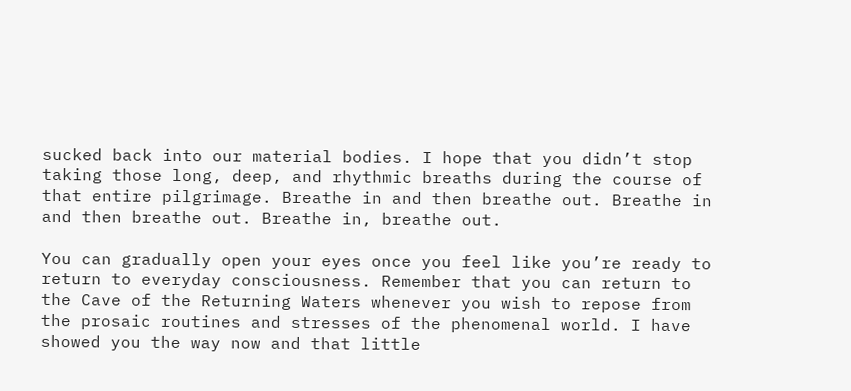sucked back into our material bodies. I hope that you didn’t stop taking those long, deep, and rhythmic breaths during the course of that entire pilgrimage. Breathe in and then breathe out. Breathe in and then breathe out. Breathe in, breathe out.

You can gradually open your eyes once you feel like you’re ready to return to everyday consciousness. Remember that you can return to the Cave of the Returning Waters whenever you wish to repose from the prosaic routines and stresses of the phenomenal world. I have showed you the way now and that little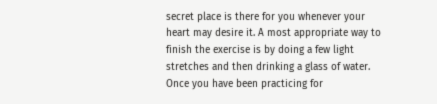secret place is there for you whenever your heart may desire it. A most appropriate way to finish the exercise is by doing a few light stretches and then drinking a glass of water. Once you have been practicing for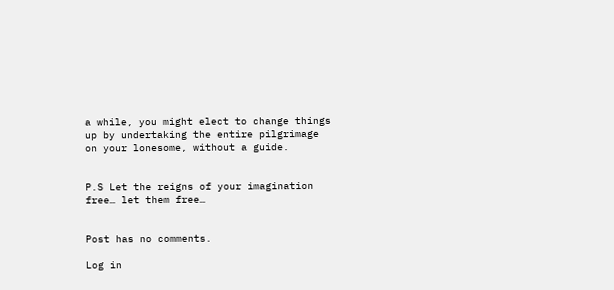a while, you might elect to change things up by undertaking the entire pilgrimage on your lonesome, without a guide.


P.S Let the reigns of your imagination free… let them free…


Post has no comments.

Log in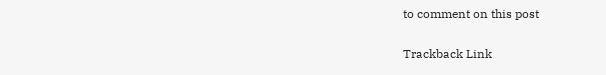to comment on this post

Trackback Link